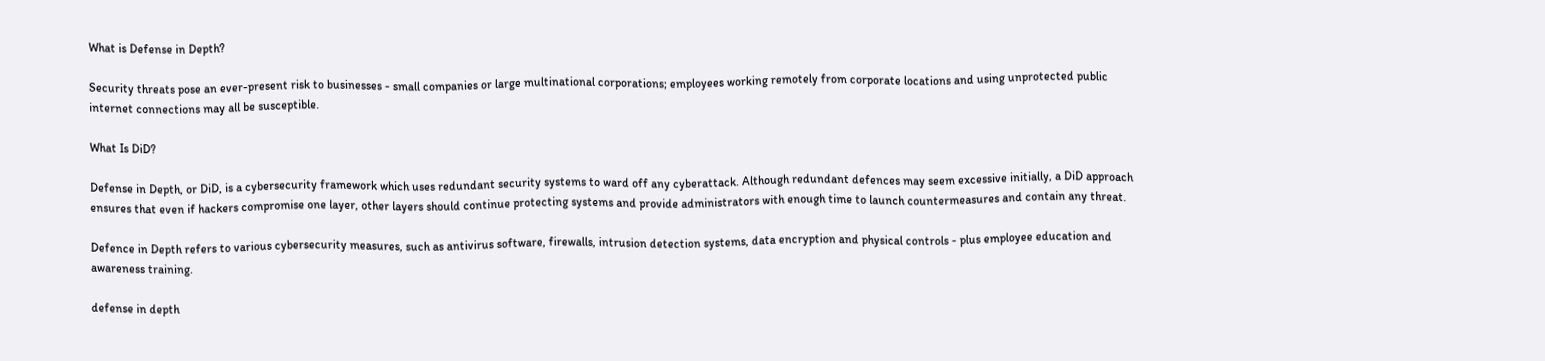What is Defense in Depth?

Security threats pose an ever-present risk to businesses - small companies or large multinational corporations; employees working remotely from corporate locations and using unprotected public internet connections may all be susceptible.

What Is DiD?

Defense in Depth, or DiD, is a cybersecurity framework which uses redundant security systems to ward off any cyberattack. Although redundant defences may seem excessive initially, a DiD approach ensures that even if hackers compromise one layer, other layers should continue protecting systems and provide administrators with enough time to launch countermeasures and contain any threat.

Defence in Depth refers to various cybersecurity measures, such as antivirus software, firewalls, intrusion detection systems, data encryption and physical controls - plus employee education and awareness training.

defense in depth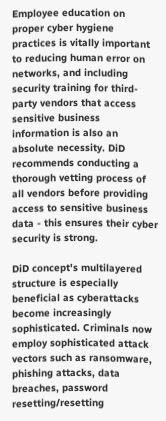Employee education on proper cyber hygiene practices is vitally important to reducing human error on networks, and including security training for third-party vendors that access sensitive business information is also an absolute necessity. DiD recommends conducting a thorough vetting process of all vendors before providing access to sensitive business data - this ensures their cyber security is strong.

DiD concept's multilayered structure is especially beneficial as cyberattacks become increasingly sophisticated. Criminals now employ sophisticated attack vectors such as ransomware, phishing attacks, data breaches, password resetting/resetting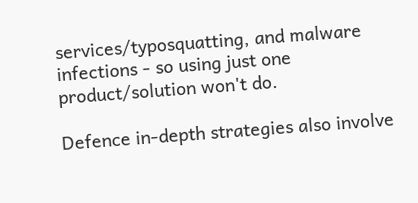services/typosquatting, and malware infections - so using just one product/solution won't do.

Defence in-depth strategies also involve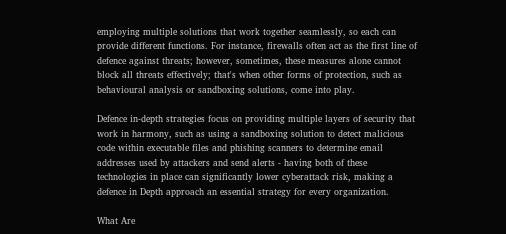employing multiple solutions that work together seamlessly, so each can provide different functions. For instance, firewalls often act as the first line of defence against threats; however, sometimes, these measures alone cannot block all threats effectively; that's when other forms of protection, such as behavioural analysis or sandboxing solutions, come into play.

Defence in-depth strategies focus on providing multiple layers of security that work in harmony, such as using a sandboxing solution to detect malicious code within executable files and phishing scanners to determine email addresses used by attackers and send alerts - having both of these technologies in place can significantly lower cyberattack risk, making a defence in Depth approach an essential strategy for every organization.

What Are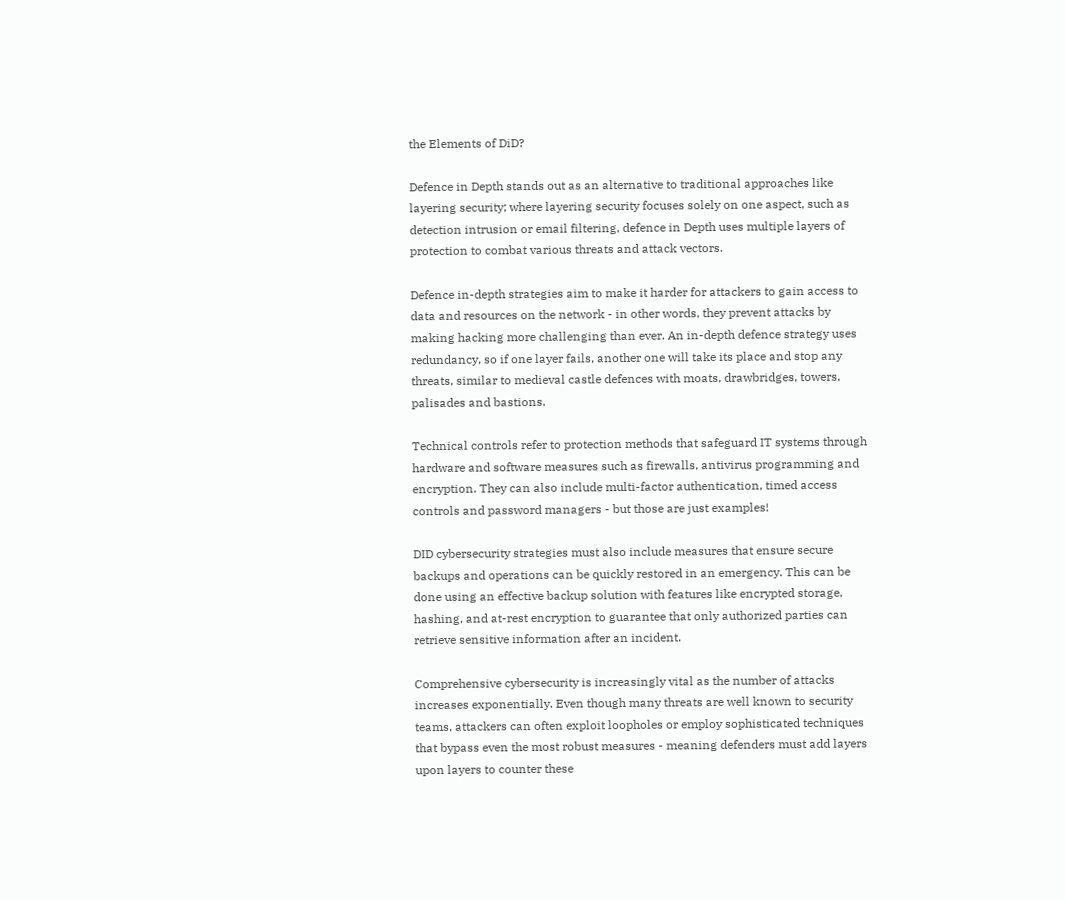the Elements of DiD?

Defence in Depth stands out as an alternative to traditional approaches like layering security; where layering security focuses solely on one aspect, such as detection intrusion or email filtering, defence in Depth uses multiple layers of protection to combat various threats and attack vectors.

Defence in-depth strategies aim to make it harder for attackers to gain access to data and resources on the network - in other words, they prevent attacks by making hacking more challenging than ever. An in-depth defence strategy uses redundancy, so if one layer fails, another one will take its place and stop any threats, similar to medieval castle defences with moats, drawbridges, towers, palisades and bastions.

Technical controls refer to protection methods that safeguard IT systems through hardware and software measures such as firewalls, antivirus programming and encryption. They can also include multi-factor authentication, timed access controls and password managers - but those are just examples!

DID cybersecurity strategies must also include measures that ensure secure backups and operations can be quickly restored in an emergency. This can be done using an effective backup solution with features like encrypted storage, hashing, and at-rest encryption to guarantee that only authorized parties can retrieve sensitive information after an incident.

Comprehensive cybersecurity is increasingly vital as the number of attacks increases exponentially. Even though many threats are well known to security teams, attackers can often exploit loopholes or employ sophisticated techniques that bypass even the most robust measures - meaning defenders must add layers upon layers to counter these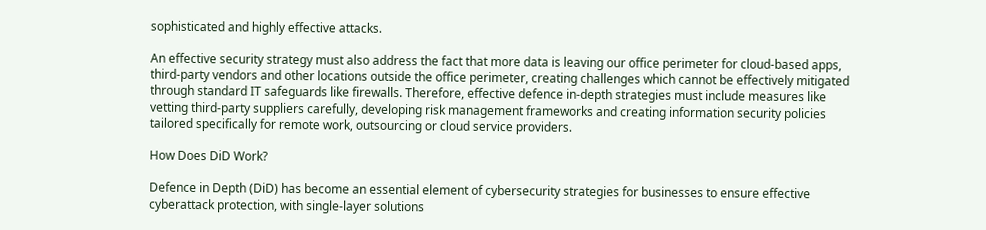sophisticated and highly effective attacks.

An effective security strategy must also address the fact that more data is leaving our office perimeter for cloud-based apps, third-party vendors and other locations outside the office perimeter, creating challenges which cannot be effectively mitigated through standard IT safeguards like firewalls. Therefore, effective defence in-depth strategies must include measures like vetting third-party suppliers carefully, developing risk management frameworks and creating information security policies tailored specifically for remote work, outsourcing or cloud service providers.

How Does DiD Work?

Defence in Depth (DiD) has become an essential element of cybersecurity strategies for businesses to ensure effective cyberattack protection, with single-layer solutions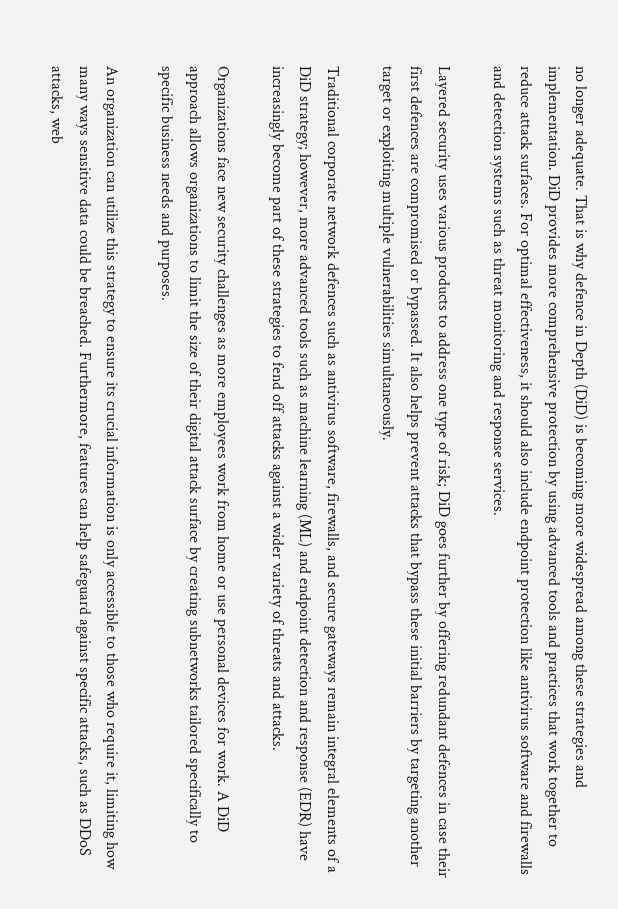no longer adequate. That is why defence in Depth (DiD) is becoming more widespread among these strategies and implementation. DiD provides more comprehensive protection by using advanced tools and practices that work together to reduce attack surfaces. For optimal effectiveness, it should also include endpoint protection like antivirus software and firewalls and detection systems such as threat monitoring and response services.

Layered security uses various products to address one type of risk; DiD goes further by offering redundant defences in case their first defences are compromised or bypassed. It also helps prevent attacks that bypass these initial barriers by targeting another target or exploiting multiple vulnerabilities simultaneously.

Traditional corporate network defences such as antivirus software, firewalls, and secure gateways remain integral elements of a DiD strategy; however, more advanced tools such as machine learning (ML) and endpoint detection and response (EDR) have increasingly become part of these strategies to fend off attacks against a wider variety of threats and attacks.

Organizations face new security challenges as more employees work from home or use personal devices for work. A DiD approach allows organizations to limit the size of their digital attack surface by creating subnetworks tailored specifically to specific business needs and purposes.

An organization can utilize this strategy to ensure its crucial information is only accessible to those who require it, limiting how many ways sensitive data could be breached. Furthermore, features can help safeguard against specific attacks, such as DDoS attacks, web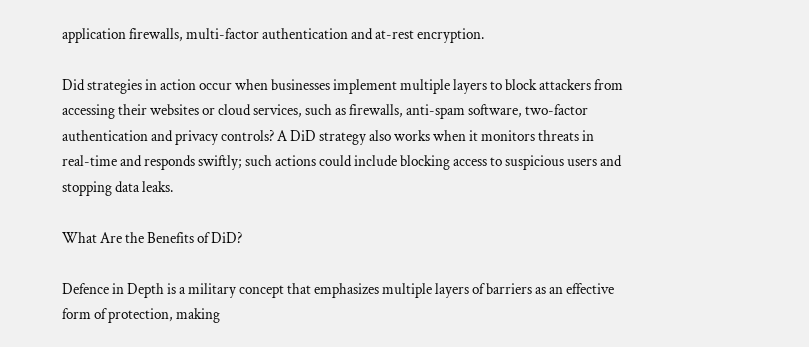application firewalls, multi-factor authentication and at-rest encryption.

Did strategies in action occur when businesses implement multiple layers to block attackers from accessing their websites or cloud services, such as firewalls, anti-spam software, two-factor authentication and privacy controls? A DiD strategy also works when it monitors threats in real-time and responds swiftly; such actions could include blocking access to suspicious users and stopping data leaks.

What Are the Benefits of DiD?

Defence in Depth is a military concept that emphasizes multiple layers of barriers as an effective form of protection, making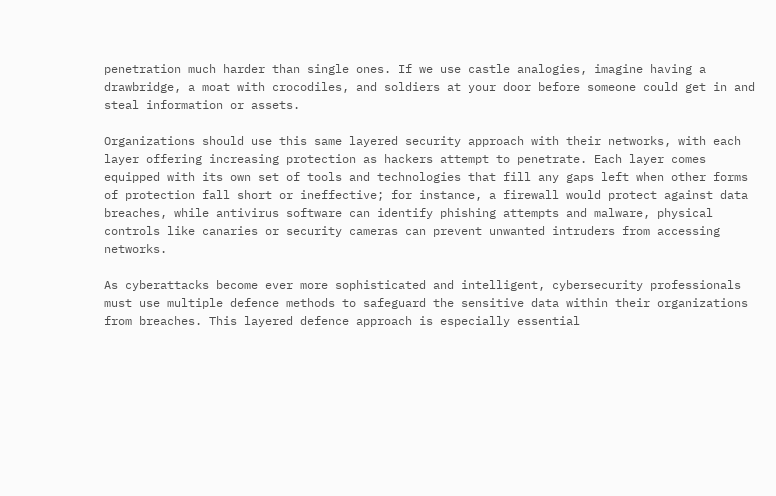penetration much harder than single ones. If we use castle analogies, imagine having a drawbridge, a moat with crocodiles, and soldiers at your door before someone could get in and steal information or assets.

Organizations should use this same layered security approach with their networks, with each layer offering increasing protection as hackers attempt to penetrate. Each layer comes equipped with its own set of tools and technologies that fill any gaps left when other forms of protection fall short or ineffective; for instance, a firewall would protect against data breaches, while antivirus software can identify phishing attempts and malware, physical controls like canaries or security cameras can prevent unwanted intruders from accessing networks.

As cyberattacks become ever more sophisticated and intelligent, cybersecurity professionals must use multiple defence methods to safeguard the sensitive data within their organizations from breaches. This layered defence approach is especially essential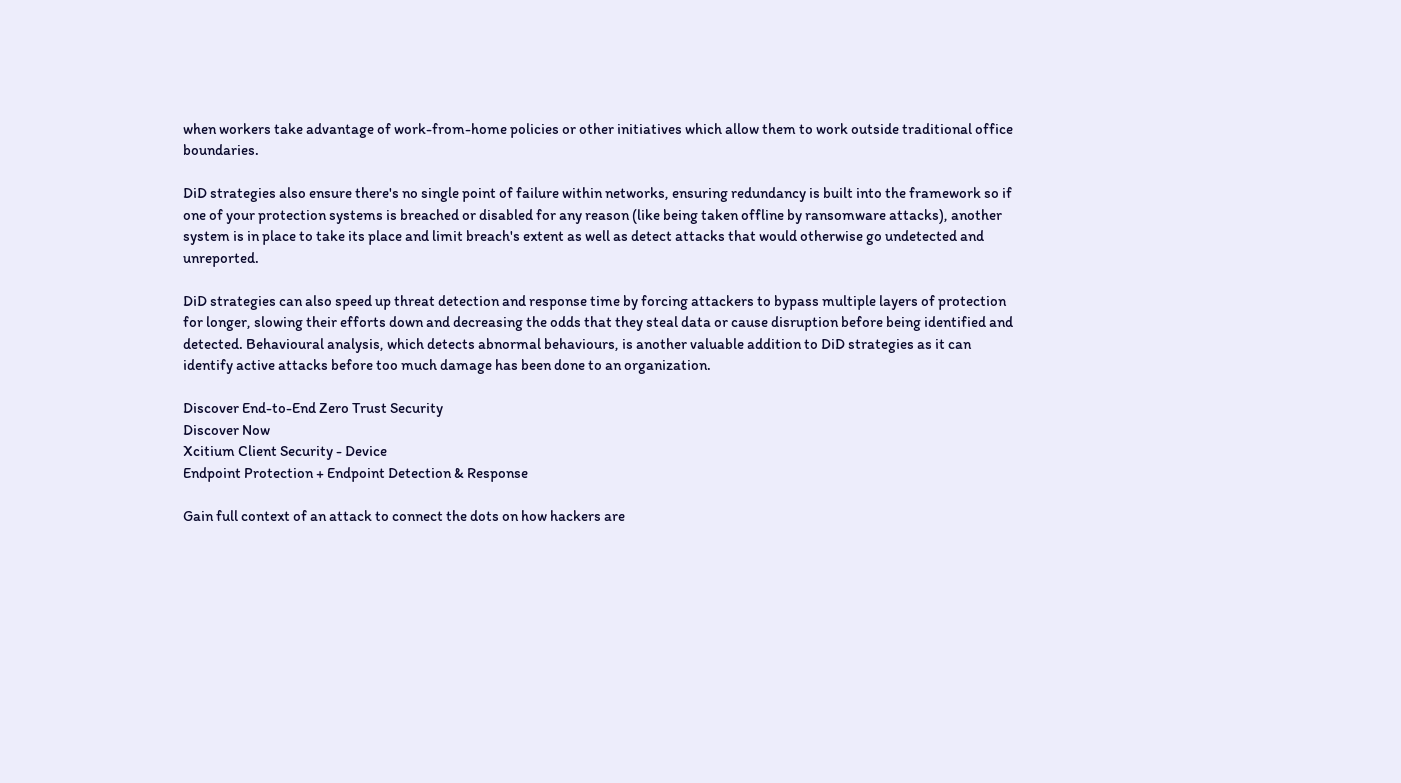when workers take advantage of work-from-home policies or other initiatives which allow them to work outside traditional office boundaries.

DiD strategies also ensure there's no single point of failure within networks, ensuring redundancy is built into the framework so if one of your protection systems is breached or disabled for any reason (like being taken offline by ransomware attacks), another system is in place to take its place and limit breach's extent as well as detect attacks that would otherwise go undetected and unreported.

DiD strategies can also speed up threat detection and response time by forcing attackers to bypass multiple layers of protection for longer, slowing their efforts down and decreasing the odds that they steal data or cause disruption before being identified and detected. Behavioural analysis, which detects abnormal behaviours, is another valuable addition to DiD strategies as it can identify active attacks before too much damage has been done to an organization.

Discover End-to-End Zero Trust Security
Discover Now
Xcitium Client Security - Device
Endpoint Protection + Endpoint Detection & Response

Gain full context of an attack to connect the dots on how hackers are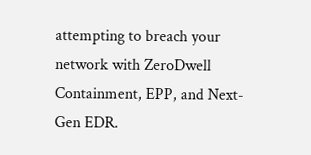attempting to breach your network with ZeroDwell Containment, EPP, and Next-Gen EDR.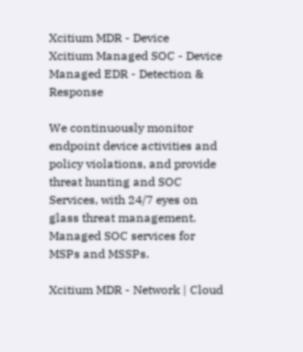Xcitium MDR - Device
Xcitium Managed SOC - Device
Managed EDR - Detection & Response

We continuously monitor endpoint device activities and policy violations, and provide threat hunting and SOC Services, with 24/7 eyes on glass threat management. Managed SOC services for MSPs and MSSPs.

Xcitium MDR - Network | Cloud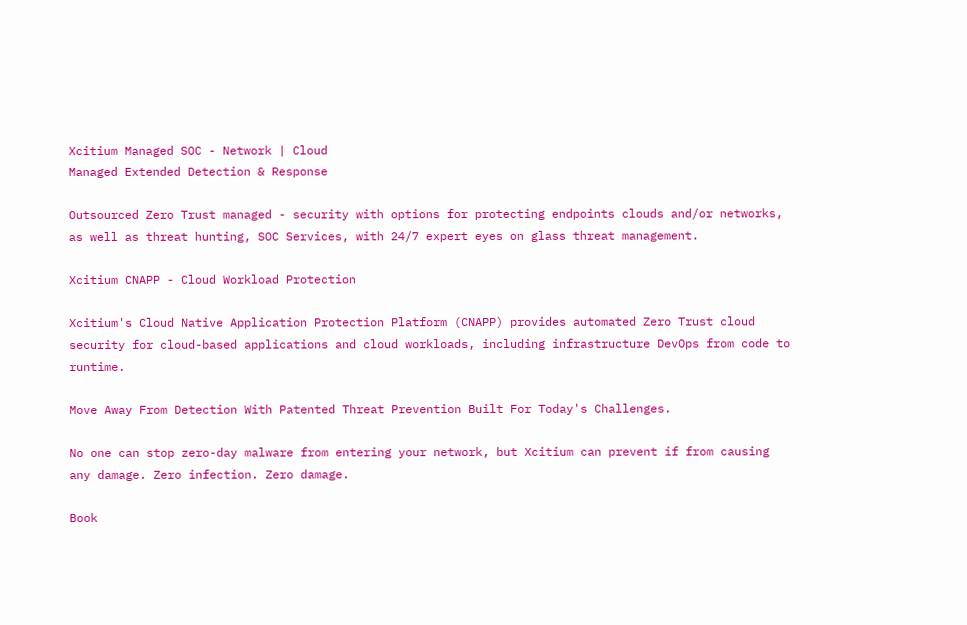Xcitium Managed SOC - Network | Cloud
Managed Extended Detection & Response

Outsourced Zero Trust managed - security with options for protecting endpoints clouds and/or networks, as well as threat hunting, SOC Services, with 24/7 expert eyes on glass threat management.

Xcitium CNAPP - Cloud Workload Protection

Xcitium's Cloud Native Application Protection Platform (CNAPP) provides automated Zero Trust cloud security for cloud-based applications and cloud workloads, including infrastructure DevOps from code to runtime.

Move Away From Detection With Patented Threat Prevention Built For Today's Challenges.

No one can stop zero-day malware from entering your network, but Xcitium can prevent if from causing any damage. Zero infection. Zero damage.

Book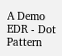A Demo
EDR - Dot Pattern